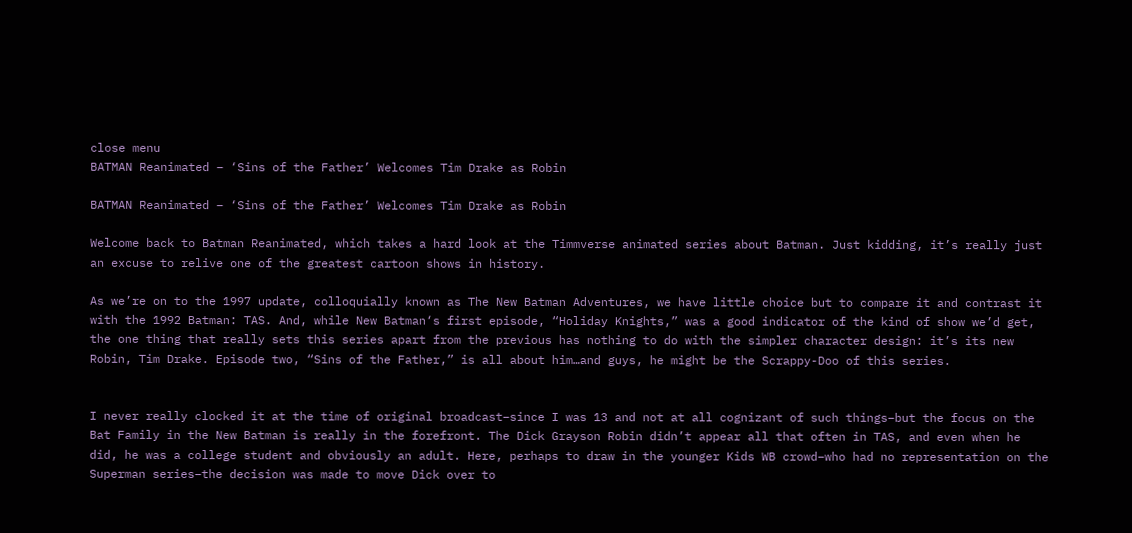close menu
BATMAN Reanimated – ‘Sins of the Father’ Welcomes Tim Drake as Robin

BATMAN Reanimated – ‘Sins of the Father’ Welcomes Tim Drake as Robin

Welcome back to Batman Reanimated, which takes a hard look at the Timmverse animated series about Batman. Just kidding, it’s really just an excuse to relive one of the greatest cartoon shows in history.

As we’re on to the 1997 update, colloquially known as The New Batman Adventures, we have little choice but to compare it and contrast it with the 1992 Batman: TAS. And, while New Batman‘s first episode, “Holiday Knights,” was a good indicator of the kind of show we’d get, the one thing that really sets this series apart from the previous has nothing to do with the simpler character design: it’s its new Robin, Tim Drake. Episode two, “Sins of the Father,” is all about him…and guys, he might be the Scrappy-Doo of this series.


I never really clocked it at the time of original broadcast–since I was 13 and not at all cognizant of such things–but the focus on the Bat Family in the New Batman is really in the forefront. The Dick Grayson Robin didn’t appear all that often in TAS, and even when he did, he was a college student and obviously an adult. Here, perhaps to draw in the younger Kids WB crowd–who had no representation on the Superman series–the decision was made to move Dick over to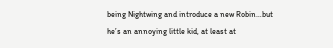being Nightwing and introduce a new Robin…but he’s an annoying little kid, at least at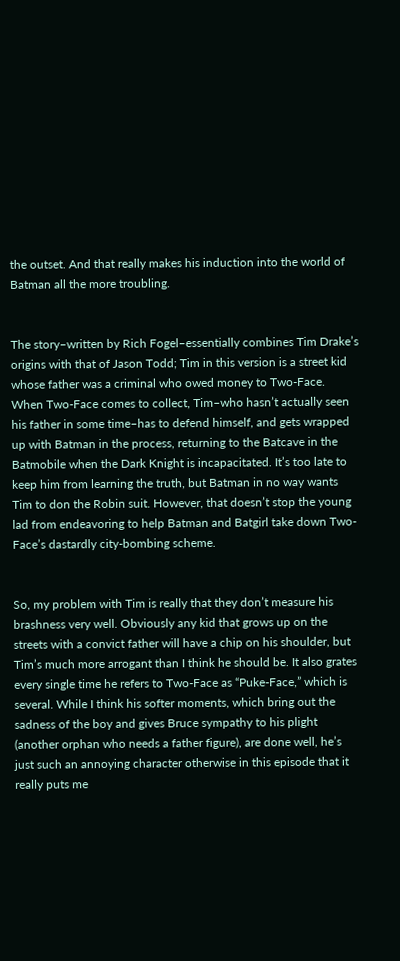the outset. And that really makes his induction into the world of Batman all the more troubling.


The story–written by Rich Fogel–essentially combines Tim Drake’s origins with that of Jason Todd; Tim in this version is a street kid whose father was a criminal who owed money to Two-Face. When Two-Face comes to collect, Tim–who hasn’t actually seen his father in some time–has to defend himself, and gets wrapped up with Batman in the process, returning to the Batcave in the Batmobile when the Dark Knight is incapacitated. It’s too late to keep him from learning the truth, but Batman in no way wants Tim to don the Robin suit. However, that doesn’t stop the young lad from endeavoring to help Batman and Batgirl take down Two-Face’s dastardly city-bombing scheme.


So, my problem with Tim is really that they don’t measure his brashness very well. Obviously any kid that grows up on the streets with a convict father will have a chip on his shoulder, but Tim’s much more arrogant than I think he should be. It also grates every single time he refers to Two-Face as “Puke-Face,” which is several. While I think his softer moments, which bring out the sadness of the boy and gives Bruce sympathy to his plight (another orphan who needs a father figure), are done well, he’s just such an annoying character otherwise in this episode that it really puts me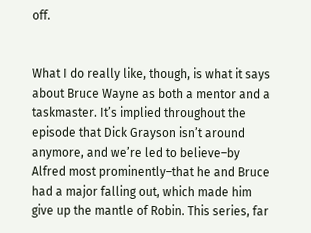off.


What I do really like, though, is what it says about Bruce Wayne as both a mentor and a taskmaster. It’s implied throughout the episode that Dick Grayson isn’t around anymore, and we’re led to believe–by Alfred most prominently–that he and Bruce had a major falling out, which made him give up the mantle of Robin. This series, far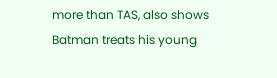more than TAS, also shows Batman treats his young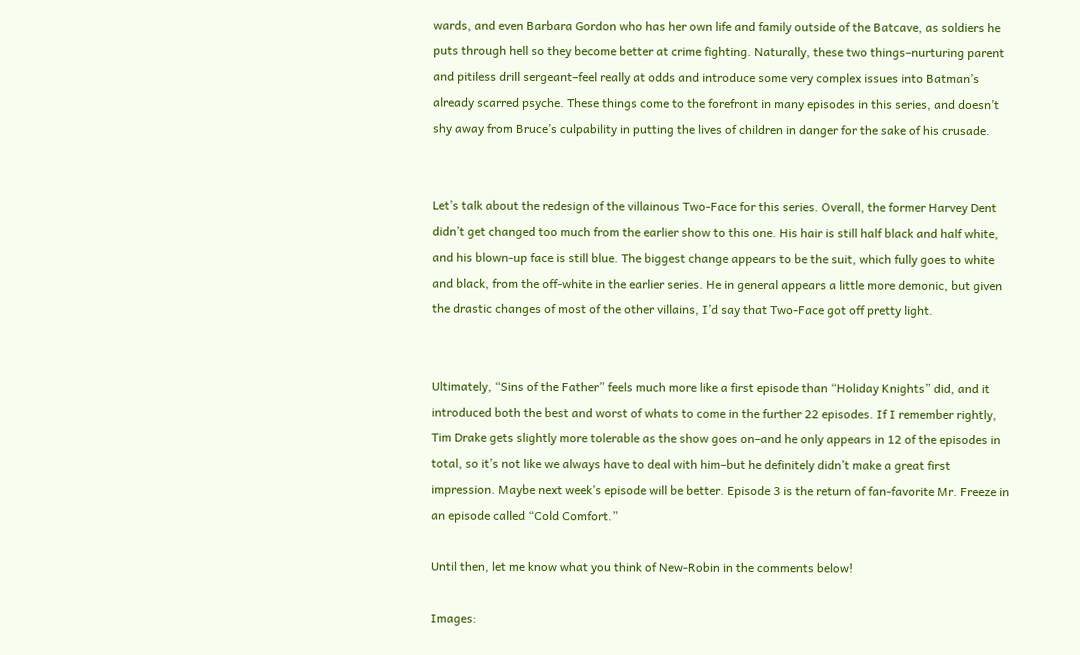wards, and even Barbara Gordon who has her own life and family outside of the Batcave, as soldiers he puts through hell so they become better at crime fighting. Naturally, these two things–nurturing parent and pitiless drill sergeant–feel really at odds and introduce some very complex issues into Batman’s already scarred psyche. These things come to the forefront in many episodes in this series, and doesn’t shy away from Bruce’s culpability in putting the lives of children in danger for the sake of his crusade.


Let’s talk about the redesign of the villainous Two-Face for this series. Overall, the former Harvey Dent didn’t get changed too much from the earlier show to this one. His hair is still half black and half white, and his blown-up face is still blue. The biggest change appears to be the suit, which fully goes to white and black, from the off-white in the earlier series. He in general appears a little more demonic, but given the drastic changes of most of the other villains, I’d say that Two-Face got off pretty light.


Ultimately, “Sins of the Father” feels much more like a first episode than “Holiday Knights” did, and it introduced both the best and worst of whats to come in the further 22 episodes. If I remember rightly, Tim Drake gets slightly more tolerable as the show goes on–and he only appears in 12 of the episodes in total, so it’s not like we always have to deal with him–but he definitely didn’t make a great first impression. Maybe next week’s episode will be better. Episode 3 is the return of fan-favorite Mr. Freeze in an episode called “Cold Comfort.”

Until then, let me know what you think of New-Robin in the comments below!

Images: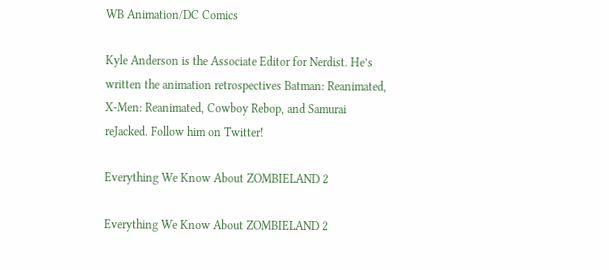WB Animation/DC Comics

Kyle Anderson is the Associate Editor for Nerdist. He’s written the animation retrospectives Batman: Reanimated, X-Men: Reanimated, Cowboy Rebop, and Samurai reJacked. Follow him on Twitter!

Everything We Know About ZOMBIELAND 2

Everything We Know About ZOMBIELAND 2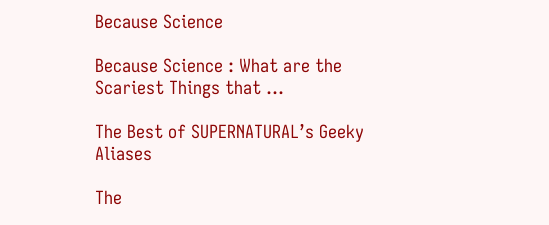Because Science

Because Science : What are the Scariest Things that …

The Best of SUPERNATURAL’s Geeky Aliases

The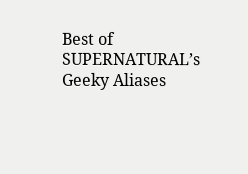Best of SUPERNATURAL’s Geeky Aliases